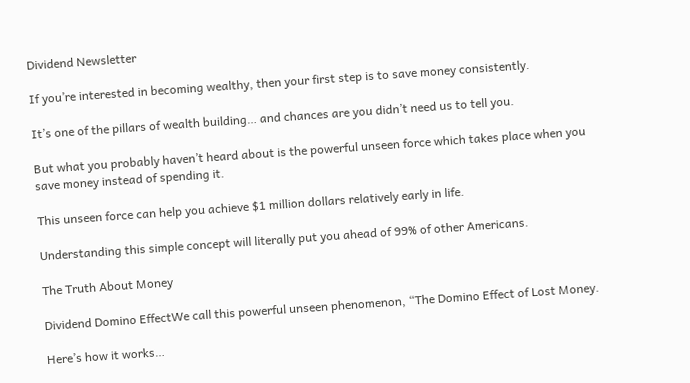Dividend Newsletter

If you’re interested in becoming wealthy, then your first step is to save money consistently.

It’s one of the pillars of wealth building… and chances are you didn’t need us to tell you.

But what you probably haven’t heard about is the powerful unseen force which takes place when you save money instead of spending it.

This unseen force can help you achieve $1 million dollars relatively early in life.

Understanding this simple concept will literally put you ahead of 99% of other Americans.

The Truth About Money

Dividend Domino EffectWe call this powerful unseen phenomenon, “The Domino Effect of Lost Money.

Here’s how it works…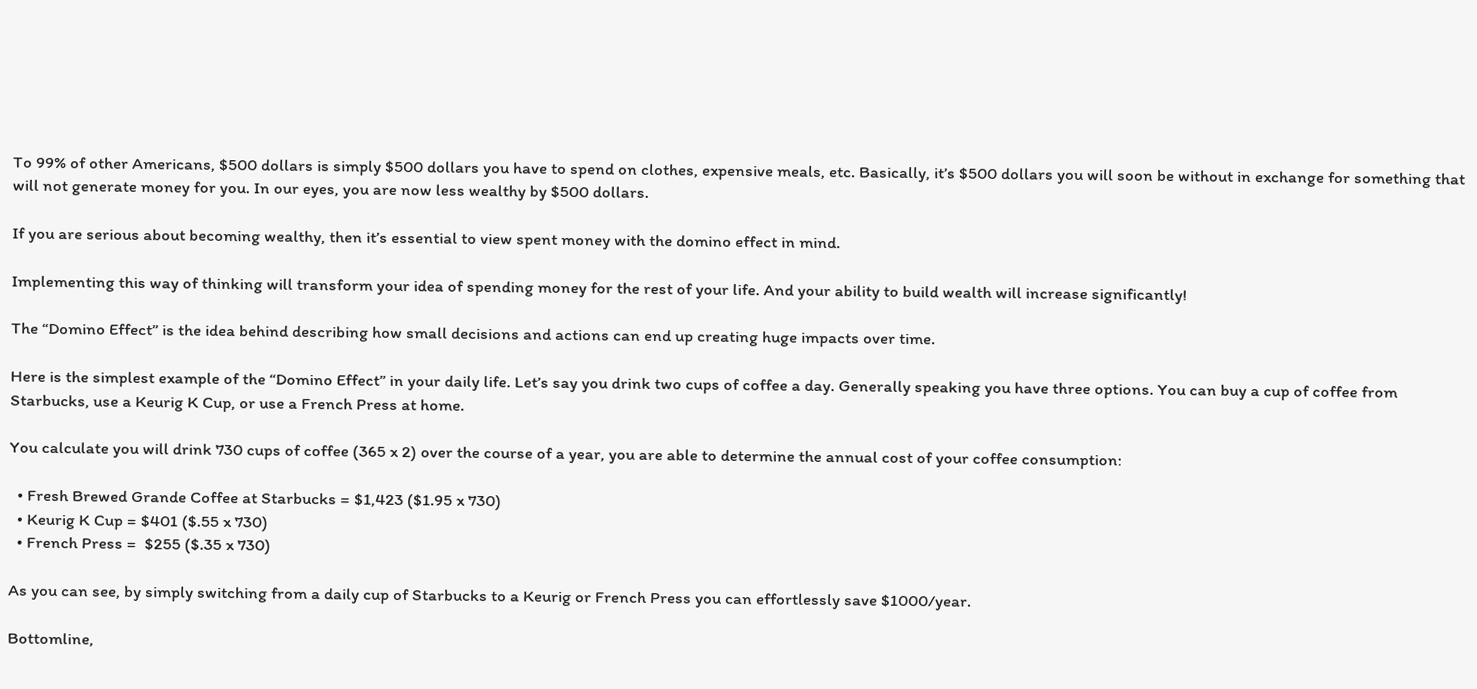To 99% of other Americans, $500 dollars is simply $500 dollars you have to spend on clothes, expensive meals, etc. Basically, it’s $500 dollars you will soon be without in exchange for something that will not generate money for you. In our eyes, you are now less wealthy by $500 dollars.

If you are serious about becoming wealthy, then it’s essential to view spent money with the domino effect in mind.

Implementing this way of thinking will transform your idea of spending money for the rest of your life. And your ability to build wealth will increase significantly!

The “Domino Effect” is the idea behind describing how small decisions and actions can end up creating huge impacts over time.

Here is the simplest example of the “Domino Effect” in your daily life. Let’s say you drink two cups of coffee a day. Generally speaking you have three options. You can buy a cup of coffee from Starbucks, use a Keurig K Cup, or use a French Press at home.

You calculate you will drink 730 cups of coffee (365 x 2) over the course of a year, you are able to determine the annual cost of your coffee consumption:

  • Fresh Brewed Grande Coffee at Starbucks = $1,423 ($1.95 x 730)
  • Keurig K Cup = $401 ($.55 x 730)
  • French Press =  $255 ($.35 x 730)

As you can see, by simply switching from a daily cup of Starbucks to a Keurig or French Press you can effortlessly save $1000/year.

Bottomline,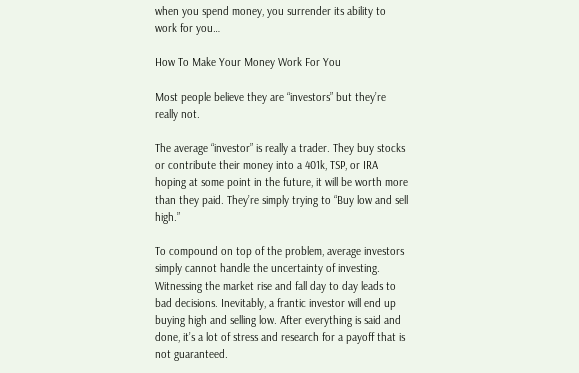when you spend money, you surrender its ability to work for you…

How To Make Your Money Work For You

Most people believe they are “investors” but they’re really not.

The average “investor” is really a trader. They buy stocks or contribute their money into a 401k, TSP, or IRA hoping at some point in the future, it will be worth more than they paid. They’re simply trying to “Buy low and sell high.”

To compound on top of the problem, average investors simply cannot handle the uncertainty of investing. Witnessing the market rise and fall day to day leads to bad decisions. Inevitably, a frantic investor will end up buying high and selling low. After everything is said and done, it’s a lot of stress and research for a payoff that is not guaranteed.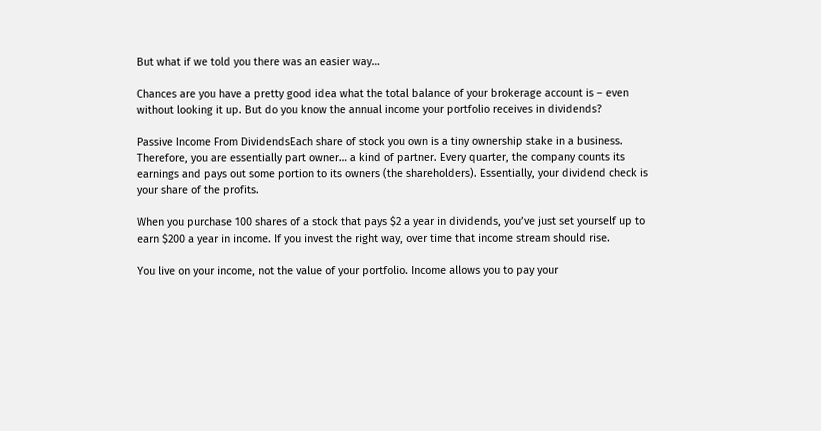But what if we told you there was an easier way…

Chances are you have a pretty good idea what the total balance of your brokerage account is – even without looking it up. But do you know the annual income your portfolio receives in dividends?

Passive Income From DividendsEach share of stock you own is a tiny ownership stake in a business. Therefore, you are essentially part owner… a kind of partner. Every quarter, the company counts its earnings and pays out some portion to its owners (the shareholders). Essentially, your dividend check is your share of the profits.

When you purchase 100 shares of a stock that pays $2 a year in dividends, you’ve just set yourself up to earn $200 a year in income. If you invest the right way, over time that income stream should rise.

You live on your income, not the value of your portfolio. Income allows you to pay your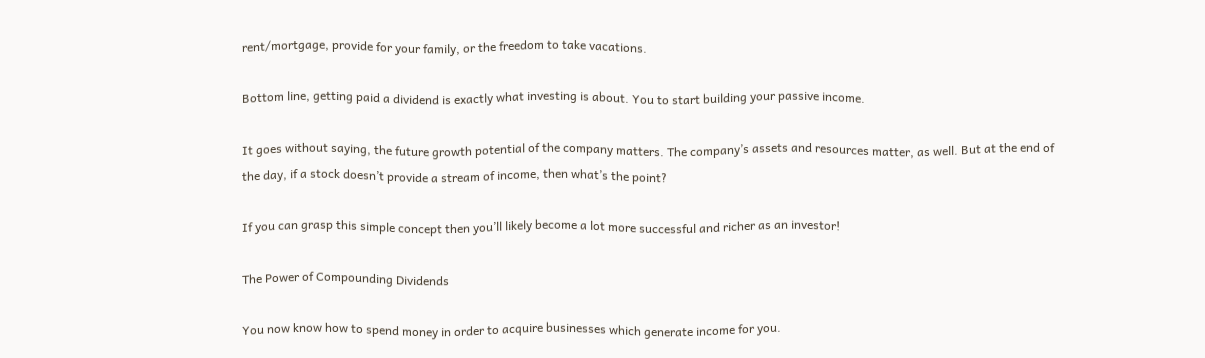rent/mortgage, provide for your family, or the freedom to take vacations.

Bottom line, getting paid a dividend is exactly what investing is about. You to start building your passive income.

It goes without saying, the future growth potential of the company matters. The company’s assets and resources matter, as well. But at the end of the day, if a stock doesn’t provide a stream of income, then what’s the point?

If you can grasp this simple concept then you’ll likely become a lot more successful and richer as an investor!

The Power of Compounding Dividends

You now know how to spend money in order to acquire businesses which generate income for you.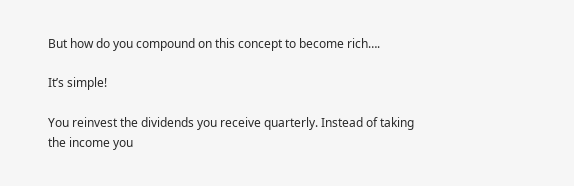But how do you compound on this concept to become rich….

It’s simple!

You reinvest the dividends you receive quarterly. Instead of taking the income you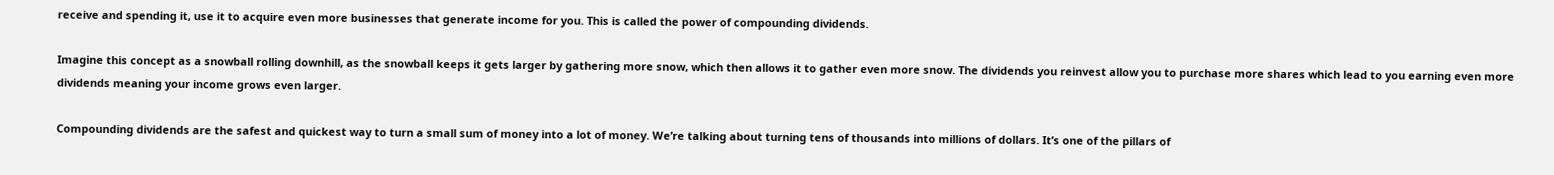receive and spending it, use it to acquire even more businesses that generate income for you. This is called the power of compounding dividends.

Imagine this concept as a snowball rolling downhill, as the snowball keeps it gets larger by gathering more snow, which then allows it to gather even more snow. The dividends you reinvest allow you to purchase more shares which lead to you earning even more dividends meaning your income grows even larger.

Compounding dividends are the safest and quickest way to turn a small sum of money into a lot of money. We’re talking about turning tens of thousands into millions of dollars. It’s one of the pillars of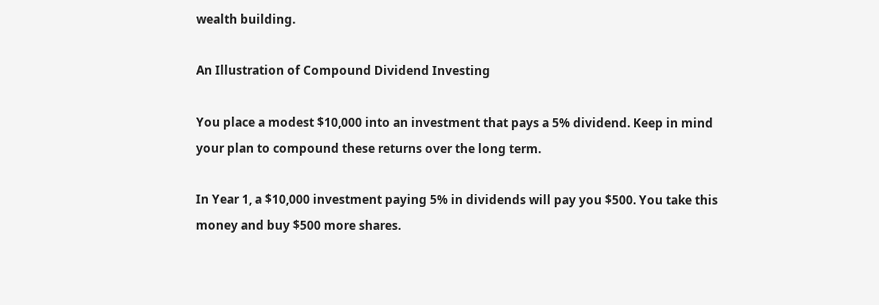wealth building.

An Illustration of Compound Dividend Investing

You place a modest $10,000 into an investment that pays a 5% dividend. Keep in mind your plan to compound these returns over the long term.

In Year 1, a $10,000 investment paying 5% in dividends will pay you $500. You take this money and buy $500 more shares.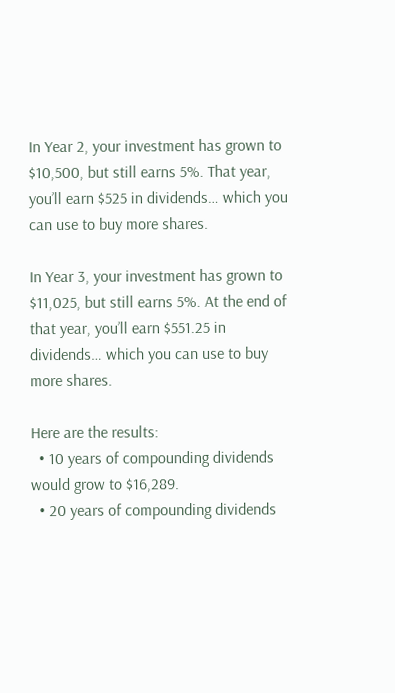In Year 2, your investment has grown to $10,500, but still earns 5%. That year, you’ll earn $525 in dividends… which you can use to buy more shares.

In Year 3, your investment has grown to $11,025, but still earns 5%. At the end of that year, you’ll earn $551.25 in dividends… which you can use to buy more shares.

Here are the results:
  • 10 years of compounding dividends would grow to $16,289.
  • 20 years of compounding dividends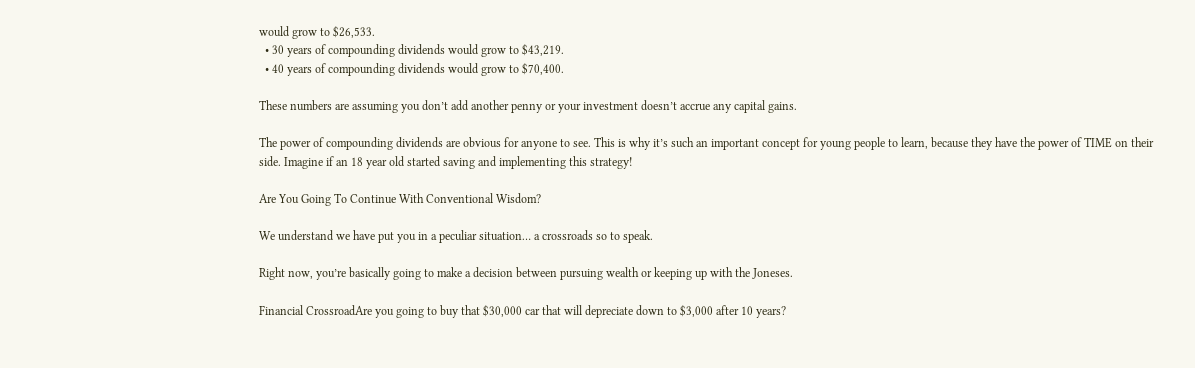would grow to $26,533.
  • 30 years of compounding dividends would grow to $43,219.
  • 40 years of compounding dividends would grow to $70,400.

These numbers are assuming you don’t add another penny or your investment doesn’t accrue any capital gains.

The power of compounding dividends are obvious for anyone to see. This is why it’s such an important concept for young people to learn, because they have the power of TIME on their side. Imagine if an 18 year old started saving and implementing this strategy!

Are You Going To Continue With Conventional Wisdom?

We understand we have put you in a peculiar situation… a crossroads so to speak.

Right now, you’re basically going to make a decision between pursuing wealth or keeping up with the Joneses.

Financial CrossroadAre you going to buy that $30,000 car that will depreciate down to $3,000 after 10 years?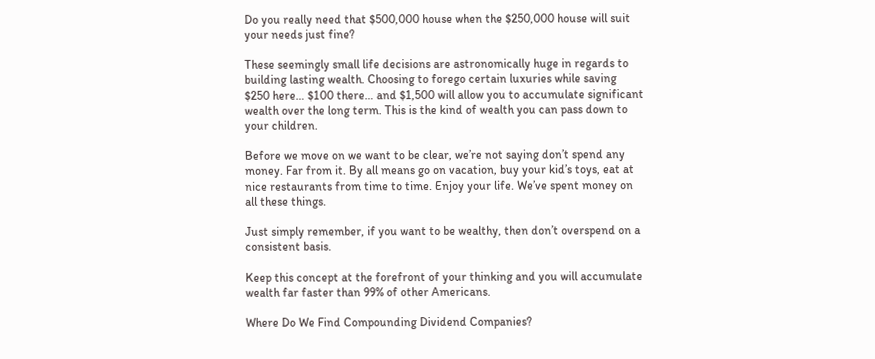Do you really need that $500,000 house when the $250,000 house will suit your needs just fine?

These seemingly small life decisions are astronomically huge in regards to building lasting wealth. Choosing to forego certain luxuries while saving $250 here… $100 there… and $1,500 will allow you to accumulate significant wealth over the long term. This is the kind of wealth you can pass down to your children.

Before we move on we want to be clear, we’re not saying don’t spend any money. Far from it. By all means go on vacation, buy your kid’s toys, eat at nice restaurants from time to time. Enjoy your life. We’ve spent money on all these things.

Just simply remember, if you want to be wealthy, then don’t overspend on a consistent basis.

Keep this concept at the forefront of your thinking and you will accumulate wealth far faster than 99% of other Americans.

Where Do We Find Compounding Dividend Companies?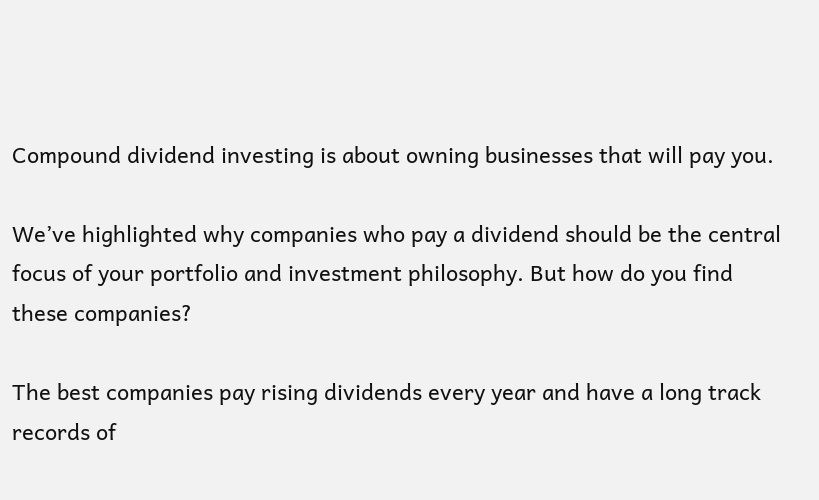Compound dividend investing is about owning businesses that will pay you.

We’ve highlighted why companies who pay a dividend should be the central focus of your portfolio and investment philosophy. But how do you find these companies?

The best companies pay rising dividends every year and have a long track records of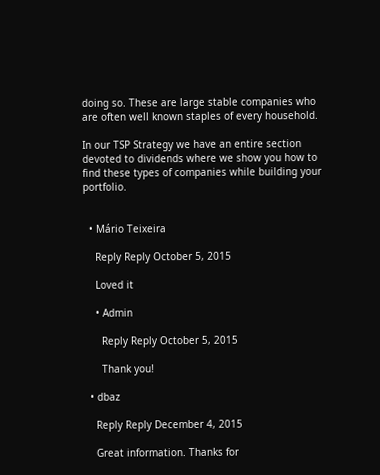doing so. These are large stable companies who are often well known staples of every household.

In our TSP Strategy we have an entire section devoted to dividends where we show you how to find these types of companies while building your portfolio.


  • Mário Teixeira

    Reply Reply October 5, 2015

    Loved it

    • Admin

      Reply Reply October 5, 2015

      Thank you!

  • dbaz

    Reply Reply December 4, 2015

    Great information. Thanks for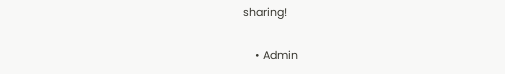sharing!

    • Admin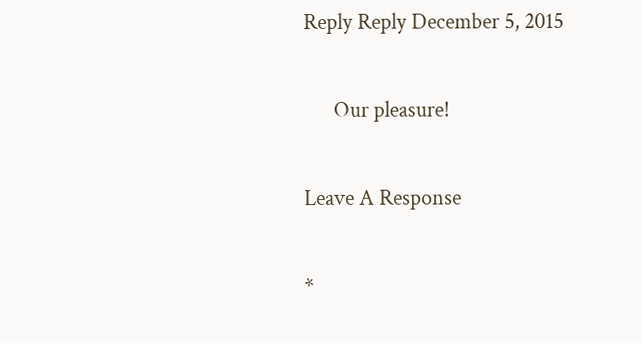Reply Reply December 5, 2015

      Our pleasure!

Leave A Response

*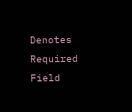Denotes Required Field